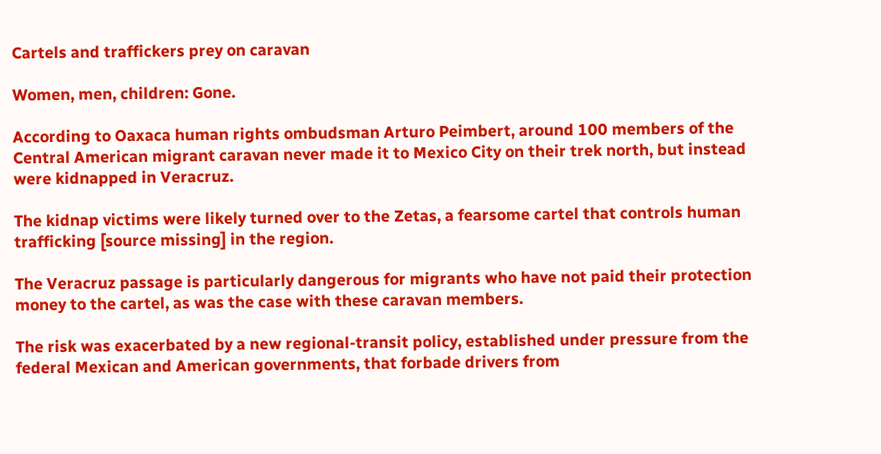Cartels and traffickers prey on caravan

Women, men, children: Gone.

According to Oaxaca human rights ombudsman Arturo Peimbert, around 100 members of the Central American migrant caravan never made it to Mexico City on their trek north, but instead were kidnapped in Veracruz.

The kidnap victims were likely turned over to the Zetas, a fearsome cartel that controls human trafficking [source missing] in the region.

The Veracruz passage is particularly dangerous for migrants who have not paid their protection money to the cartel, as was the case with these caravan members.

The risk was exacerbated by a new regional-transit policy, established under pressure from the federal Mexican and American governments, that forbade drivers from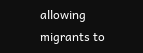allowing migrants to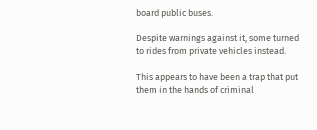board public buses.

Despite warnings against it, some turned to rides from private vehicles instead.

This appears to have been a trap that put them in the hands of criminal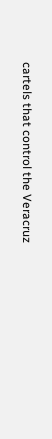cartels that control the Veracruz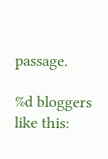passage.

%d bloggers like this: